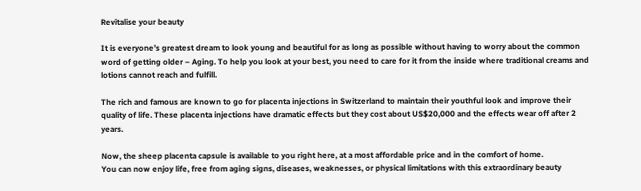Revitalise your beauty

It is everyone’s greatest dream to look young and beautiful for as long as possible without having to worry about the common word of getting older – Aging. To help you look at your best, you need to care for it from the inside where traditional creams and lotions cannot reach and fulfill.

The rich and famous are known to go for placenta injections in Switzerland to maintain their youthful look and improve their quality of life. These placenta injections have dramatic effects but they cost about US$20,000 and the effects wear off after 2 years.

Now, the sheep placenta capsule is available to you right here, at a most affordable price and in the comfort of home.
You can now enjoy life, free from aging signs, diseases, weaknesses, or physical limitations with this extraordinary beauty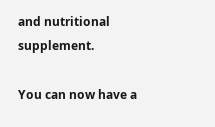and nutritional supplement.

You can now have a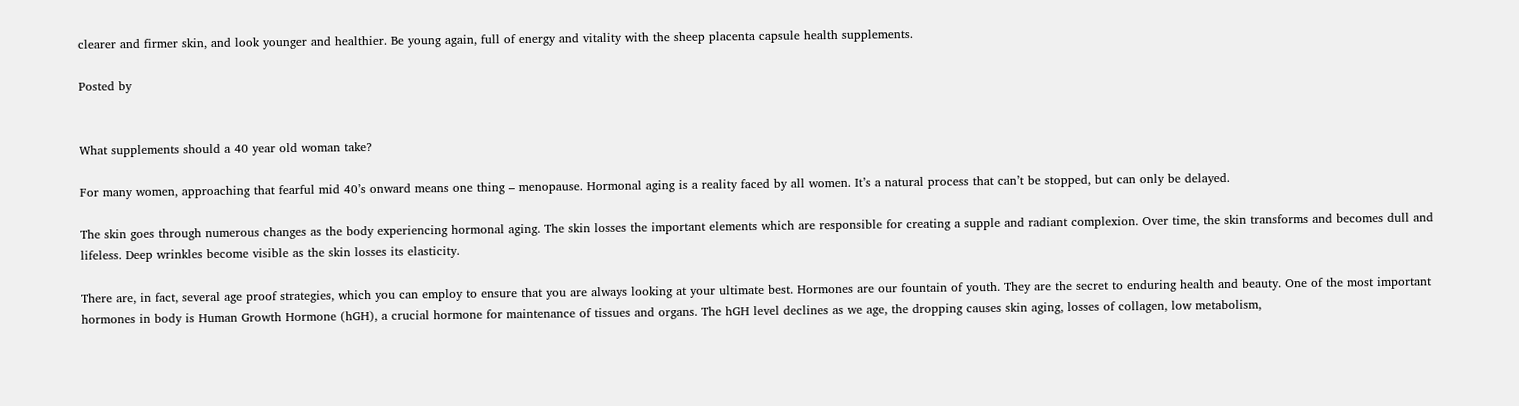clearer and firmer skin, and look younger and healthier. Be young again, full of energy and vitality with the sheep placenta capsule health supplements.

Posted by


What supplements should a 40 year old woman take?

For many women, approaching that fearful mid 40’s onward means one thing – menopause. Hormonal aging is a reality faced by all women. It’s a natural process that can’t be stopped, but can only be delayed.

The skin goes through numerous changes as the body experiencing hormonal aging. The skin losses the important elements which are responsible for creating a supple and radiant complexion. Over time, the skin transforms and becomes dull and lifeless. Deep wrinkles become visible as the skin losses its elasticity.

There are, in fact, several age proof strategies, which you can employ to ensure that you are always looking at your ultimate best. Hormones are our fountain of youth. They are the secret to enduring health and beauty. One of the most important hormones in body is Human Growth Hormone (hGH), a crucial hormone for maintenance of tissues and organs. The hGH level declines as we age, the dropping causes skin aging, losses of collagen, low metabolism,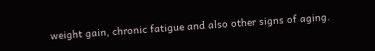weight gain, chronic fatigue and also other signs of aging.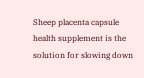Sheep placenta capsule health supplement is the solution for slowing down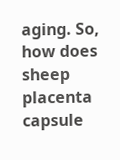aging. So, how does sheep placenta capsule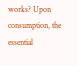works? Upon consumption, the essential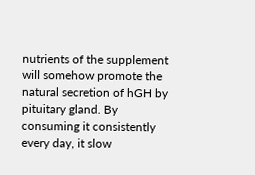nutrients of the supplement will somehow promote the natural secretion of hGH by pituitary gland. By consuming it consistently every day, it slow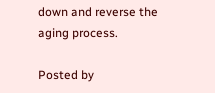down and reverse the aging process.

Posted by